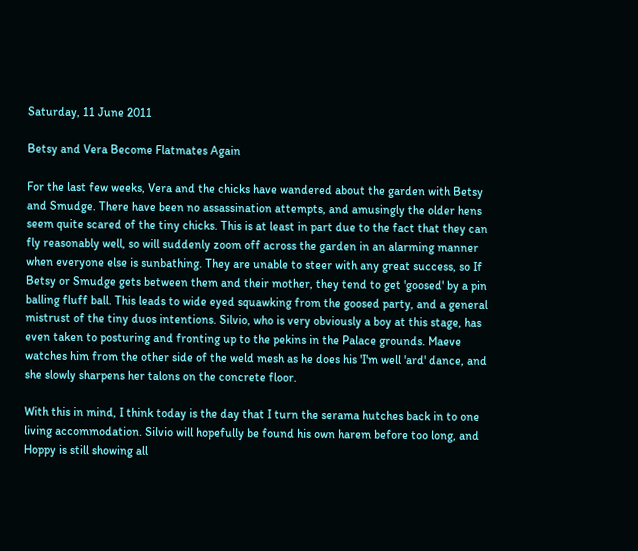Saturday, 11 June 2011

Betsy and Vera Become Flatmates Again

For the last few weeks, Vera and the chicks have wandered about the garden with Betsy and Smudge. There have been no assassination attempts, and amusingly the older hens seem quite scared of the tiny chicks. This is at least in part due to the fact that they can fly reasonably well, so will suddenly zoom off across the garden in an alarming manner when everyone else is sunbathing. They are unable to steer with any great success, so If Betsy or Smudge gets between them and their mother, they tend to get 'goosed' by a pin balling fluff ball. This leads to wide eyed squawking from the goosed party, and a general mistrust of the tiny duos intentions. Silvio, who is very obviously a boy at this stage, has even taken to posturing and fronting up to the pekins in the Palace grounds. Maeve watches him from the other side of the weld mesh as he does his 'I'm well 'ard' dance, and she slowly sharpens her talons on the concrete floor.

With this in mind, I think today is the day that I turn the serama hutches back in to one living accommodation. Silvio will hopefully be found his own harem before too long, and Hoppy is still showing all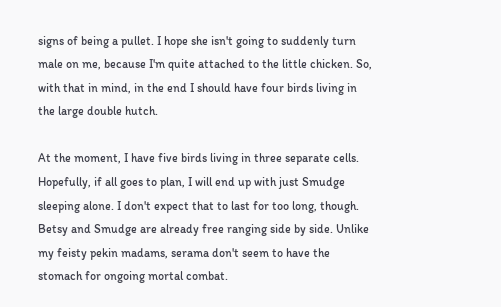signs of being a pullet. I hope she isn't going to suddenly turn male on me, because I'm quite attached to the little chicken. So, with that in mind, in the end I should have four birds living in the large double hutch.

At the moment, I have five birds living in three separate cells. Hopefully, if all goes to plan, I will end up with just Smudge sleeping alone. I don't expect that to last for too long, though. Betsy and Smudge are already free ranging side by side. Unlike my feisty pekin madams, serama don't seem to have the stomach for ongoing mortal combat.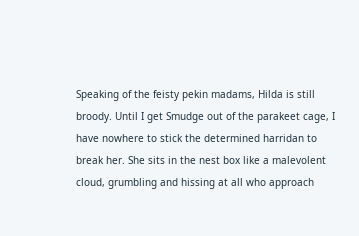Speaking of the feisty pekin madams, Hilda is still broody. Until I get Smudge out of the parakeet cage, I have nowhere to stick the determined harridan to break her. She sits in the nest box like a malevolent cloud, grumbling and hissing at all who approach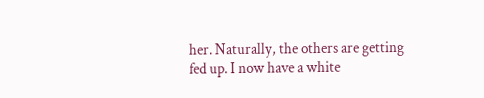her. Naturally, the others are getting fed up. I now have a white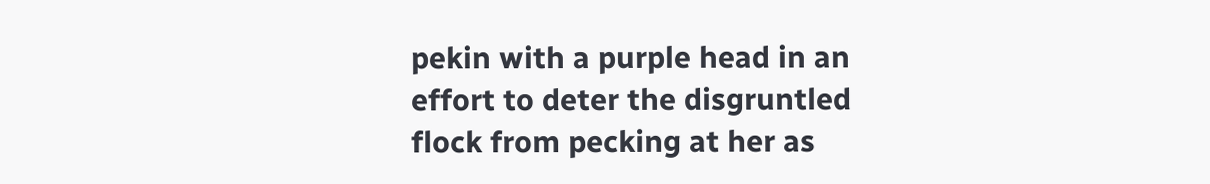pekin with a purple head in an effort to deter the disgruntled flock from pecking at her as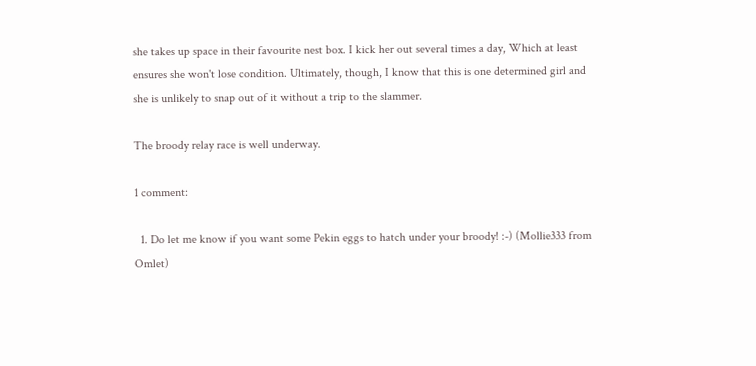she takes up space in their favourite nest box. I kick her out several times a day, Which at least ensures she won't lose condition. Ultimately, though, I know that this is one determined girl and she is unlikely to snap out of it without a trip to the slammer.

The broody relay race is well underway.

1 comment:

  1. Do let me know if you want some Pekin eggs to hatch under your broody! :-) (Mollie333 from Omlet)